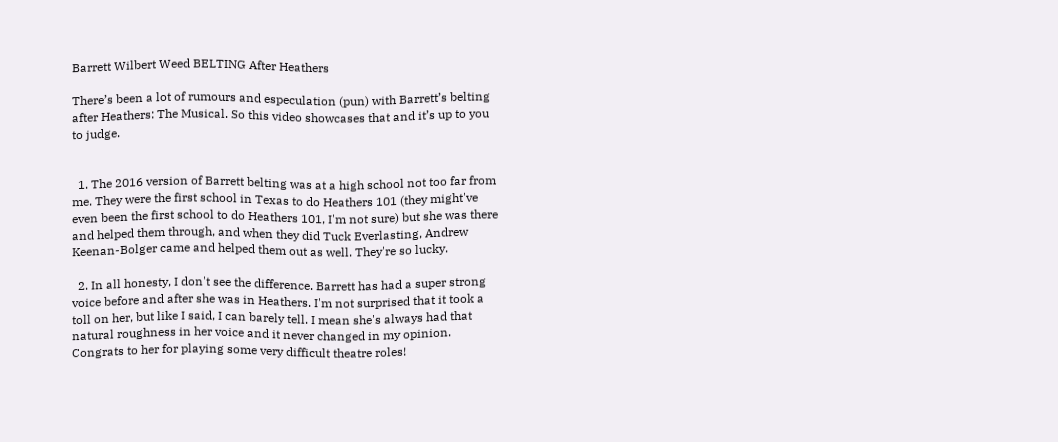Barrett Wilbert Weed BELTING After Heathers

There’s been a lot of rumours and especulation (pun) with Barrett’s belting after Heathers: The Musical. So this video showcases that and it’s up to you to judge.


  1. The 2016 version of Barrett belting was at a high school not too far from me. They were the first school in Texas to do Heathers 101 (they might've even been the first school to do Heathers 101, I'm not sure) but she was there and helped them through, and when they did Tuck Everlasting, Andrew Keenan-Bolger came and helped them out as well. They're so lucky.

  2. In all honesty, I don't see the difference. Barrett has had a super strong voice before and after she was in Heathers. I'm not surprised that it took a toll on her, but like I said, I can barely tell. I mean she's always had that natural roughness in her voice and it never changed in my opinion. Congrats to her for playing some very difficult theatre roles!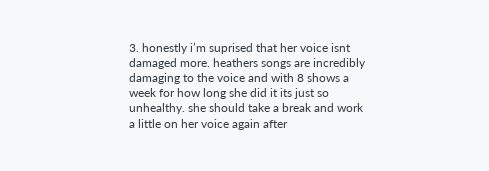3. honestly i’m suprised that her voice isnt damaged more. heathers songs are incredibly damaging to the voice and with 8 shows a week for how long she did it its just so unhealthy. she should take a break and work a little on her voice again after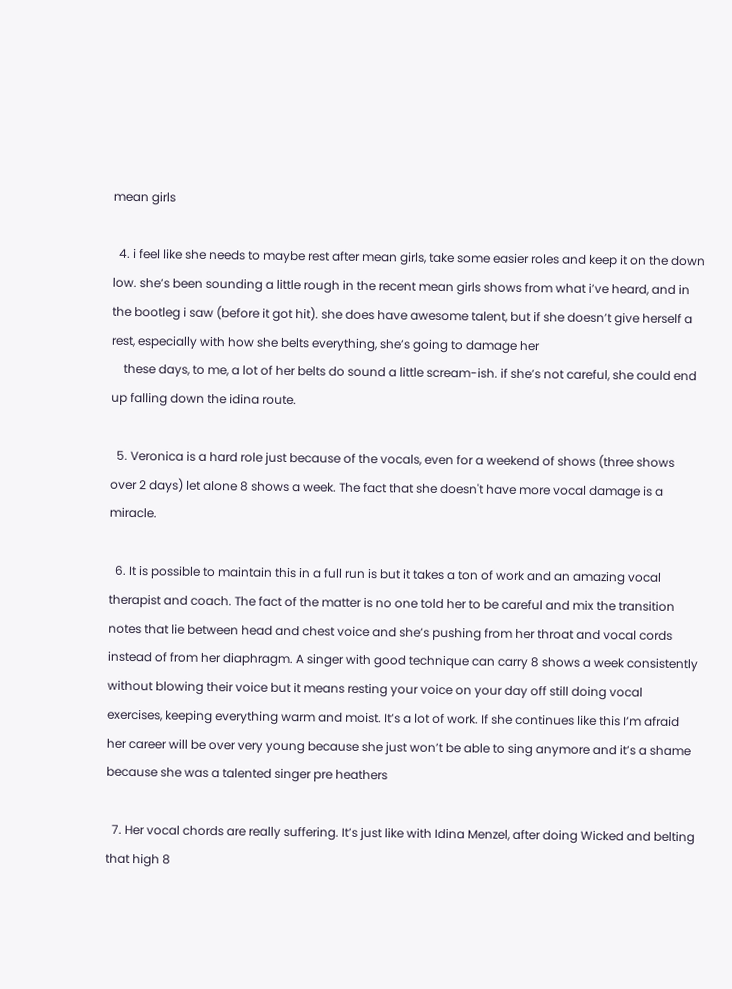mean girls

  4. i feel like she needs to maybe rest after mean girls, take some easier roles and keep it on the down low. she’s been sounding a little rough in the recent mean girls shows from what i’ve heard, and in the bootleg i saw (before it got hit). she does have awesome talent, but if she doesn’t give herself a rest, especially with how she belts everything, she’s going to damage her
    these days, to me, a lot of her belts do sound a little scream-ish. if she’s not careful, she could end up falling down the idina route.

  5. Veronica is a hard role just because of the vocals, even for a weekend of shows (three shows over 2 days) let alone 8 shows a week. The fact that she doesn't have more vocal damage is a miracle.

  6. It is possible to maintain this in a full run is but it takes a ton of work and an amazing vocal therapist and coach. The fact of the matter is no one told her to be careful and mix the transition notes that lie between head and chest voice and she’s pushing from her throat and vocal cords instead of from her diaphragm. A singer with good technique can carry 8 shows a week consistently without blowing their voice but it means resting your voice on your day off still doing vocal exercises, keeping everything warm and moist. It’s a lot of work. If she continues like this I’m afraid her career will be over very young because she just won’t be able to sing anymore and it’s a shame because she was a talented singer pre heathers

  7. Her vocal chords are really suffering. It’s just like with Idina Menzel, after doing Wicked and belting that high 8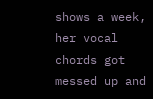shows a week, her vocal chords got messed up and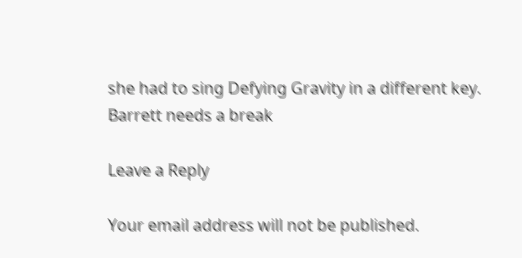she had to sing Defying Gravity in a different key. Barrett needs a break

Leave a Reply

Your email address will not be published.